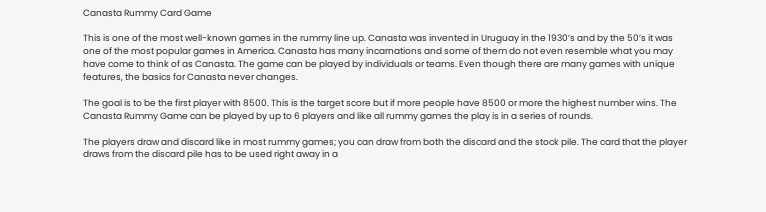Canasta Rummy Card Game

This is one of the most well-known games in the rummy line up. Canasta was invented in Uruguay in the 1930’s and by the 50’s it was one of the most popular games in America. Canasta has many incarnations and some of them do not even resemble what you may have come to think of as Canasta. The game can be played by individuals or teams. Even though there are many games with unique features, the basics for Canasta never changes.

The goal is to be the first player with 8500. This is the target score but if more people have 8500 or more the highest number wins. The Canasta Rummy Game can be played by up to 6 players and like all rummy games the play is in a series of rounds.

The players draw and discard like in most rummy games; you can draw from both the discard and the stock pile. The card that the player draws from the discard pile has to be used right away in a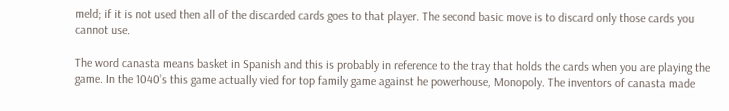meld; if it is not used then all of the discarded cards goes to that player. The second basic move is to discard only those cards you cannot use.

The word canasta means basket in Spanish and this is probably in reference to the tray that holds the cards when you are playing the game. In the 1040’s this game actually vied for top family game against he powerhouse, Monopoly. The inventors of canasta made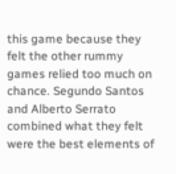this game because they felt the other rummy games relied too much on chance. Segundo Santos and Alberto Serrato combined what they felt were the best elements of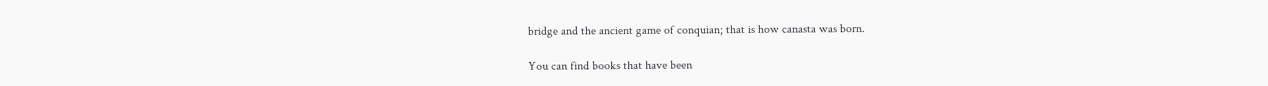bridge and the ancient game of conquian; that is how canasta was born.

You can find books that have been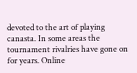devoted to the art of playing canasta. In some areas the tournament rivalries have gone on for years. Online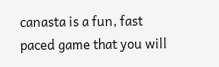canasta is a fun, fast paced game that you will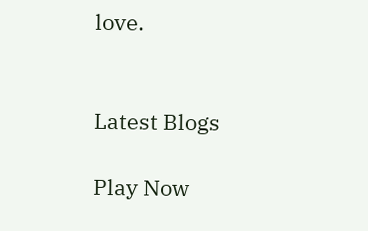love.


Latest Blogs

Play Now